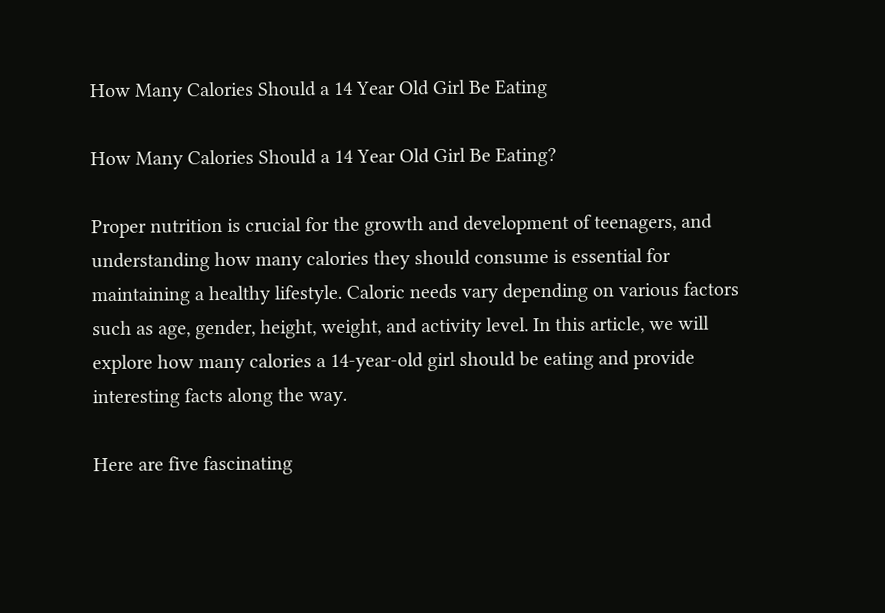How Many Calories Should a 14 Year Old Girl Be Eating

How Many Calories Should a 14 Year Old Girl Be Eating?

Proper nutrition is crucial for the growth and development of teenagers, and understanding how many calories they should consume is essential for maintaining a healthy lifestyle. Caloric needs vary depending on various factors such as age, gender, height, weight, and activity level. In this article, we will explore how many calories a 14-year-old girl should be eating and provide interesting facts along the way.

Here are five fascinating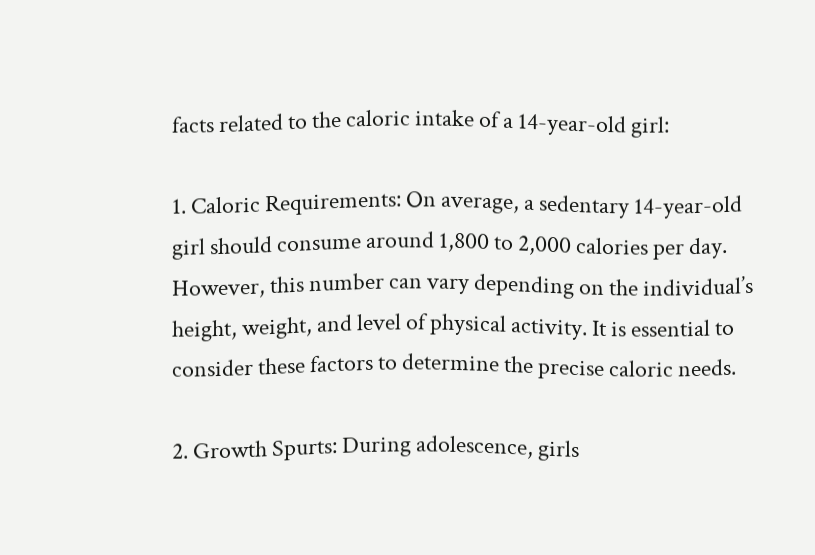facts related to the caloric intake of a 14-year-old girl:

1. Caloric Requirements: On average, a sedentary 14-year-old girl should consume around 1,800 to 2,000 calories per day. However, this number can vary depending on the individual’s height, weight, and level of physical activity. It is essential to consider these factors to determine the precise caloric needs.

2. Growth Spurts: During adolescence, girls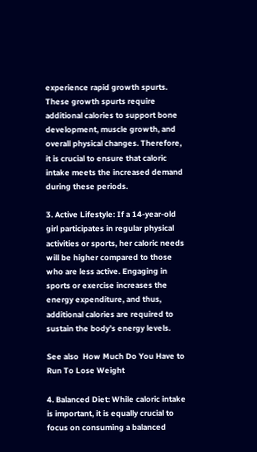experience rapid growth spurts. These growth spurts require additional calories to support bone development, muscle growth, and overall physical changes. Therefore, it is crucial to ensure that caloric intake meets the increased demand during these periods.

3. Active Lifestyle: If a 14-year-old girl participates in regular physical activities or sports, her caloric needs will be higher compared to those who are less active. Engaging in sports or exercise increases the energy expenditure, and thus, additional calories are required to sustain the body’s energy levels.

See also  How Much Do You Have to Run To Lose Weight

4. Balanced Diet: While caloric intake is important, it is equally crucial to focus on consuming a balanced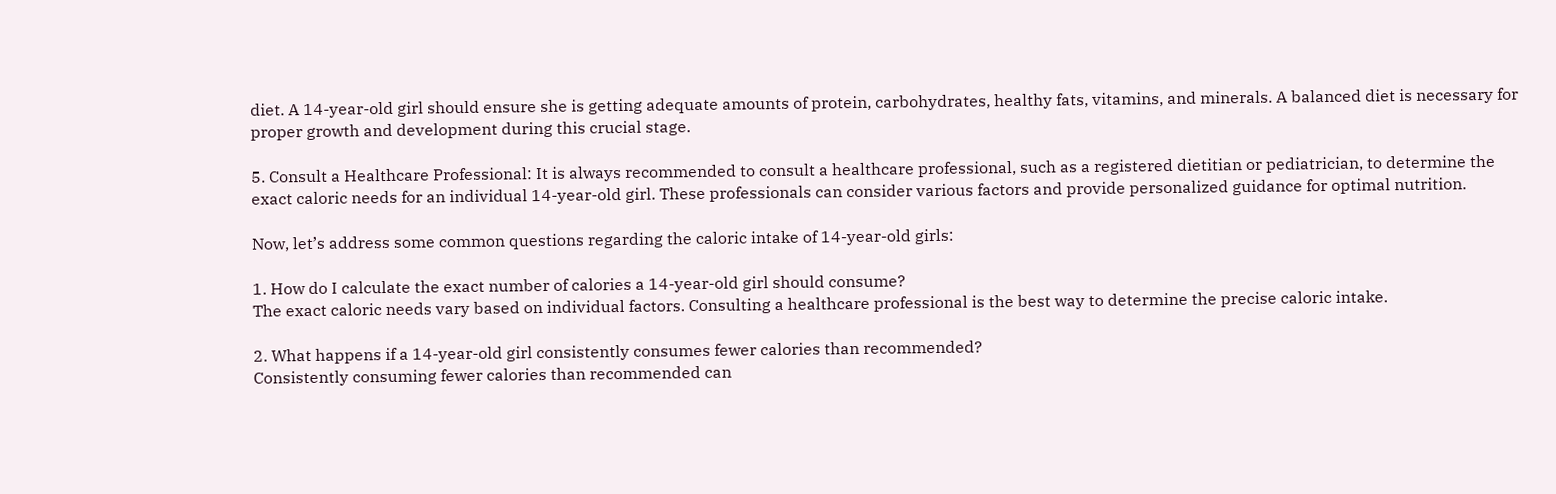diet. A 14-year-old girl should ensure she is getting adequate amounts of protein, carbohydrates, healthy fats, vitamins, and minerals. A balanced diet is necessary for proper growth and development during this crucial stage.

5. Consult a Healthcare Professional: It is always recommended to consult a healthcare professional, such as a registered dietitian or pediatrician, to determine the exact caloric needs for an individual 14-year-old girl. These professionals can consider various factors and provide personalized guidance for optimal nutrition.

Now, let’s address some common questions regarding the caloric intake of 14-year-old girls:

1. How do I calculate the exact number of calories a 14-year-old girl should consume?
The exact caloric needs vary based on individual factors. Consulting a healthcare professional is the best way to determine the precise caloric intake.

2. What happens if a 14-year-old girl consistently consumes fewer calories than recommended?
Consistently consuming fewer calories than recommended can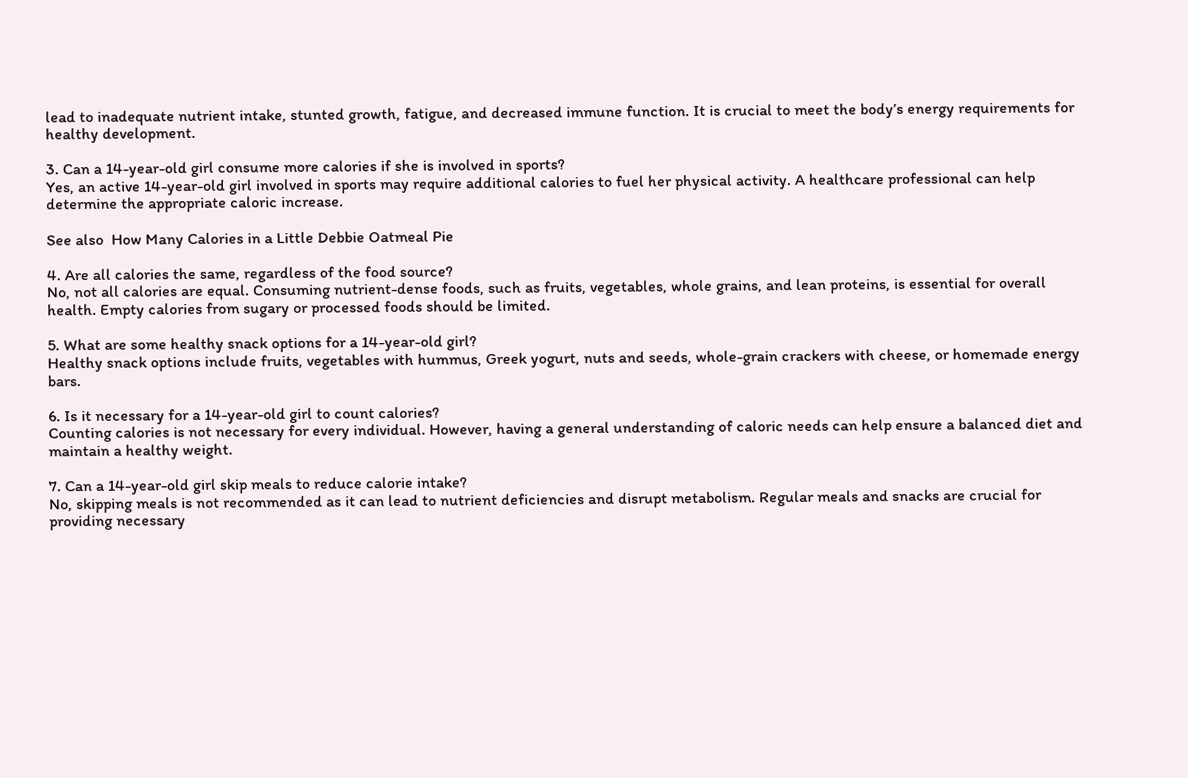lead to inadequate nutrient intake, stunted growth, fatigue, and decreased immune function. It is crucial to meet the body’s energy requirements for healthy development.

3. Can a 14-year-old girl consume more calories if she is involved in sports?
Yes, an active 14-year-old girl involved in sports may require additional calories to fuel her physical activity. A healthcare professional can help determine the appropriate caloric increase.

See also  How Many Calories in a Little Debbie Oatmeal Pie

4. Are all calories the same, regardless of the food source?
No, not all calories are equal. Consuming nutrient-dense foods, such as fruits, vegetables, whole grains, and lean proteins, is essential for overall health. Empty calories from sugary or processed foods should be limited.

5. What are some healthy snack options for a 14-year-old girl?
Healthy snack options include fruits, vegetables with hummus, Greek yogurt, nuts and seeds, whole-grain crackers with cheese, or homemade energy bars.

6. Is it necessary for a 14-year-old girl to count calories?
Counting calories is not necessary for every individual. However, having a general understanding of caloric needs can help ensure a balanced diet and maintain a healthy weight.

7. Can a 14-year-old girl skip meals to reduce calorie intake?
No, skipping meals is not recommended as it can lead to nutrient deficiencies and disrupt metabolism. Regular meals and snacks are crucial for providing necessary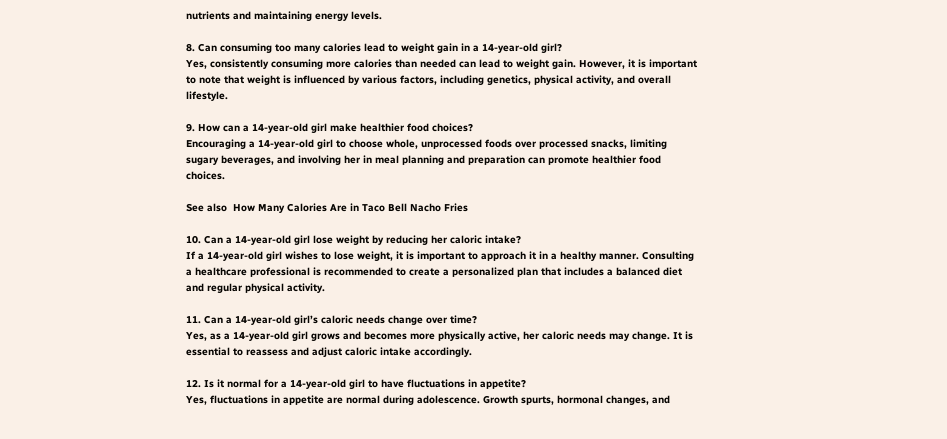nutrients and maintaining energy levels.

8. Can consuming too many calories lead to weight gain in a 14-year-old girl?
Yes, consistently consuming more calories than needed can lead to weight gain. However, it is important to note that weight is influenced by various factors, including genetics, physical activity, and overall lifestyle.

9. How can a 14-year-old girl make healthier food choices?
Encouraging a 14-year-old girl to choose whole, unprocessed foods over processed snacks, limiting sugary beverages, and involving her in meal planning and preparation can promote healthier food choices.

See also  How Many Calories Are in Taco Bell Nacho Fries

10. Can a 14-year-old girl lose weight by reducing her caloric intake?
If a 14-year-old girl wishes to lose weight, it is important to approach it in a healthy manner. Consulting a healthcare professional is recommended to create a personalized plan that includes a balanced diet and regular physical activity.

11. Can a 14-year-old girl’s caloric needs change over time?
Yes, as a 14-year-old girl grows and becomes more physically active, her caloric needs may change. It is essential to reassess and adjust caloric intake accordingly.

12. Is it normal for a 14-year-old girl to have fluctuations in appetite?
Yes, fluctuations in appetite are normal during adolescence. Growth spurts, hormonal changes, and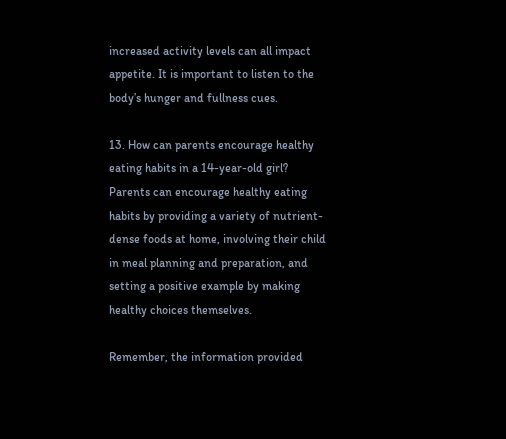increased activity levels can all impact appetite. It is important to listen to the body’s hunger and fullness cues.

13. How can parents encourage healthy eating habits in a 14-year-old girl?
Parents can encourage healthy eating habits by providing a variety of nutrient-dense foods at home, involving their child in meal planning and preparation, and setting a positive example by making healthy choices themselves.

Remember, the information provided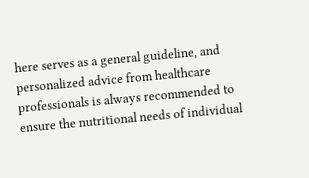here serves as a general guideline, and personalized advice from healthcare professionals is always recommended to ensure the nutritional needs of individual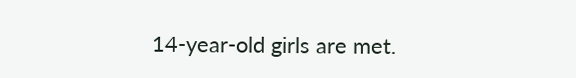14-year-old girls are met.